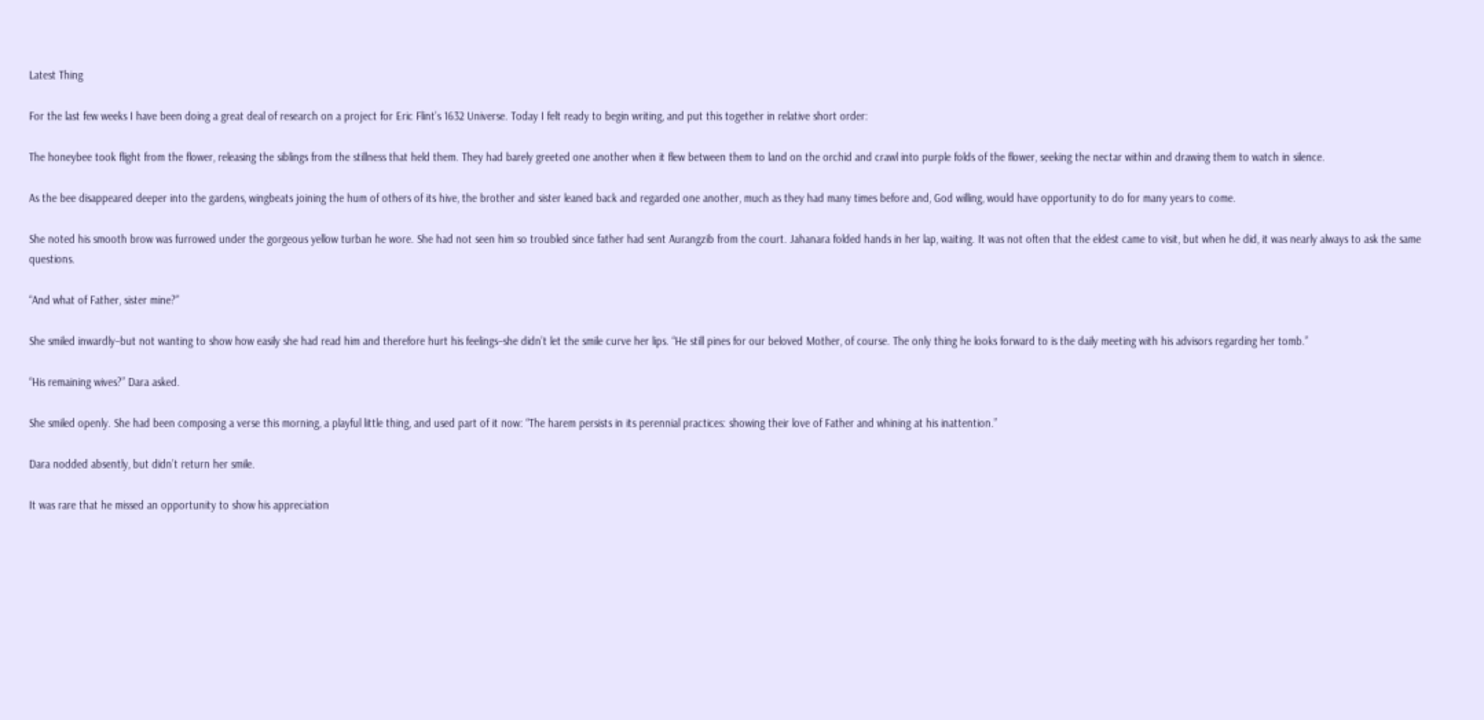Latest Thing

For the last few weeks I have been doing a great deal of research on a project for Eric Flint’s 1632 Universe. Today I felt ready to begin writing, and put this together in relative short order:

The honeybee took flight from the flower, releasing the siblings from the stillness that held them. They had barely greeted one another when it flew between them to land on the orchid and crawl into purple folds of the flower, seeking the nectar within and drawing them to watch in silence.

As the bee disappeared deeper into the gardens, wingbeats joining the hum of others of its hive, the brother and sister leaned back and regarded one another, much as they had many times before and, God willing, would have opportunity to do for many years to come.

She noted his smooth brow was furrowed under the gorgeous yellow turban he wore. She had not seen him so troubled since father had sent Aurangzib from the court. Jahanara folded hands in her lap, waiting. It was not often that the eldest came to visit, but when he did, it was nearly always to ask the same questions.

“And what of Father, sister mine?”

She smiled inwardly–but not wanting to show how easily she had read him and therefore hurt his feelings–she didn’t let the smile curve her lips. “He still pines for our beloved Mother, of course. The only thing he looks forward to is the daily meeting with his advisors regarding her tomb.”

“His remaining wives?” Dara asked.

She smiled openly. She had been composing a verse this morning, a playful little thing, and used part of it now: “The harem persists in its perennial practices: showing their love of Father and whining at his inattention.”

Dara nodded absently, but didn’t return her smile.

It was rare that he missed an opportunity to show his appreciation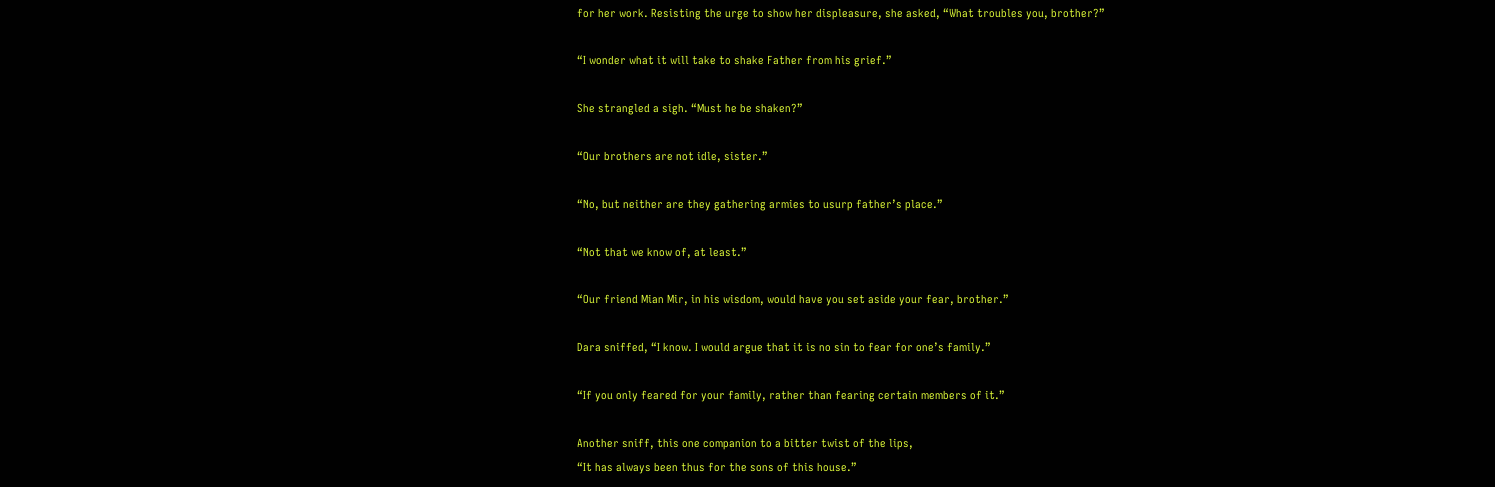for her work. Resisting the urge to show her displeasure, she asked, “What troubles you, brother?”

“I wonder what it will take to shake Father from his grief.”

She strangled a sigh. “Must he be shaken?”

“Our brothers are not idle, sister.”

“No, but neither are they gathering armies to usurp father’s place.”

“Not that we know of, at least.”

“Our friend Mian Mir, in his wisdom, would have you set aside your fear, brother.”

Dara sniffed, “I know. I would argue that it is no sin to fear for one’s family.”

“If you only feared for your family, rather than fearing certain members of it.”

Another sniff, this one companion to a bitter twist of the lips,
“It has always been thus for the sons of this house.”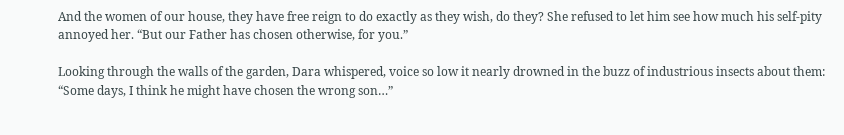And the women of our house, they have free reign to do exactly as they wish, do they? She refused to let him see how much his self-pity annoyed her. “But our Father has chosen otherwise, for you.”

Looking through the walls of the garden, Dara whispered, voice so low it nearly drowned in the buzz of industrious insects about them: “Some days, I think he might have chosen the wrong son…”